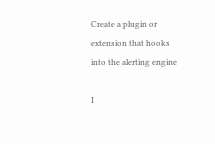Create a plugin or extension that hooks into the alerting engine

I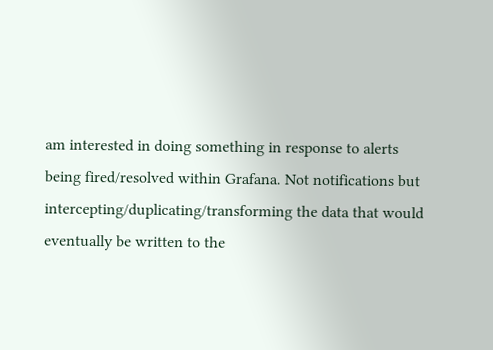am interested in doing something in response to alerts being fired/resolved within Grafana. Not notifications but intercepting/duplicating/transforming the data that would eventually be written to the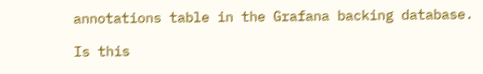annotations table in the Grafana backing database.

Is this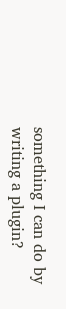something I can do by writing a plugin?